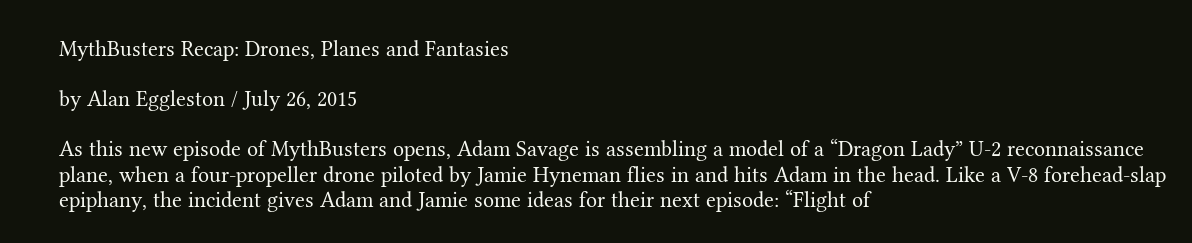MythBusters Recap: Drones, Planes and Fantasies

by Alan Eggleston / July 26, 2015

As this new episode of MythBusters opens, Adam Savage is assembling a model of a “Dragon Lady” U-2 reconnaissance plane, when a four-propeller drone piloted by Jamie Hyneman flies in and hits Adam in the head. Like a V-8 forehead-slap epiphany, the incident gives Adam and Jamie some ideas for their next episode: “Flight of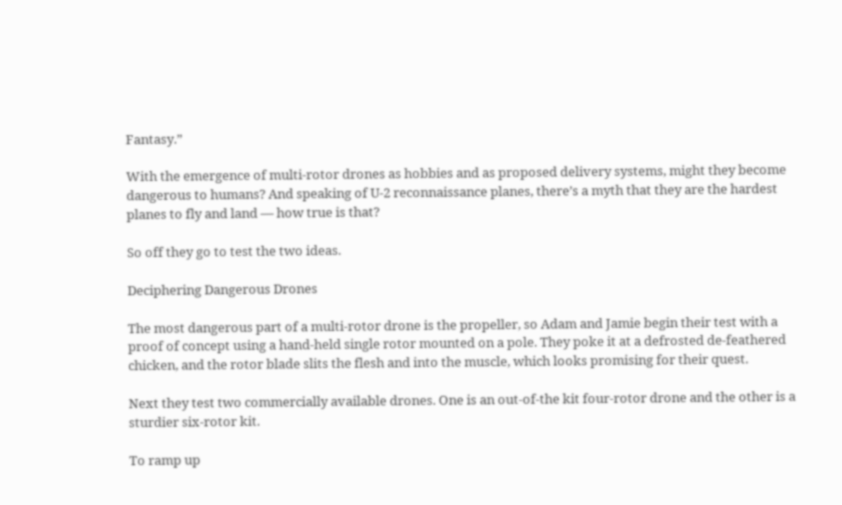Fantasy.”

With the emergence of multi-rotor drones as hobbies and as proposed delivery systems, might they become dangerous to humans? And speaking of U-2 reconnaissance planes, there’s a myth that they are the hardest planes to fly and land — how true is that?

So off they go to test the two ideas.

Deciphering Dangerous Drones

The most dangerous part of a multi-rotor drone is the propeller, so Adam and Jamie begin their test with a proof of concept using a hand-held single rotor mounted on a pole. They poke it at a defrosted de-feathered chicken, and the rotor blade slits the flesh and into the muscle, which looks promising for their quest.

Next they test two commercially available drones. One is an out-of-the kit four-rotor drone and the other is a sturdier six-rotor kit.

To ramp up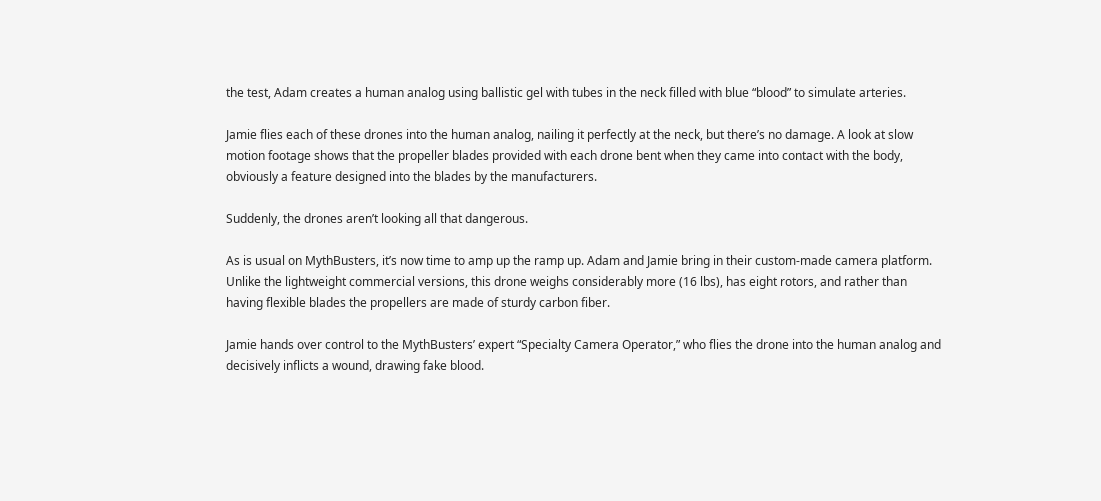the test, Adam creates a human analog using ballistic gel with tubes in the neck filled with blue “blood” to simulate arteries.

Jamie flies each of these drones into the human analog, nailing it perfectly at the neck, but there’s no damage. A look at slow motion footage shows that the propeller blades provided with each drone bent when they came into contact with the body, obviously a feature designed into the blades by the manufacturers.

Suddenly, the drones aren’t looking all that dangerous.

As is usual on MythBusters, it’s now time to amp up the ramp up. Adam and Jamie bring in their custom-made camera platform. Unlike the lightweight commercial versions, this drone weighs considerably more (16 lbs), has eight rotors, and rather than having flexible blades the propellers are made of sturdy carbon fiber.

Jamie hands over control to the MythBusters’ expert “Specialty Camera Operator,” who flies the drone into the human analog and decisively inflicts a wound, drawing fake blood.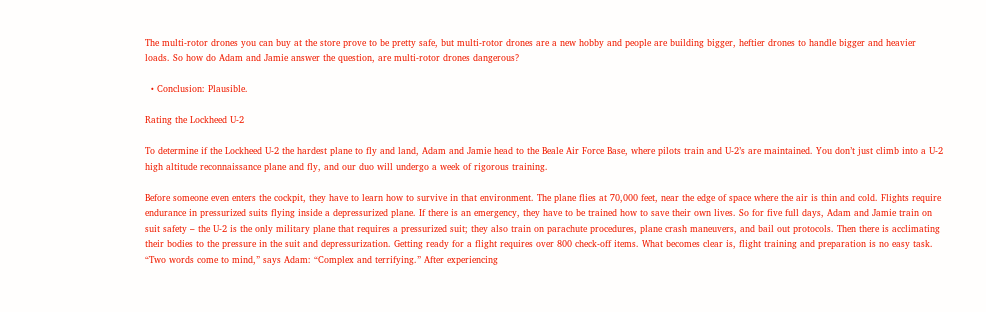The multi-rotor drones you can buy at the store prove to be pretty safe, but multi-rotor drones are a new hobby and people are building bigger, heftier drones to handle bigger and heavier loads. So how do Adam and Jamie answer the question, are multi-rotor drones dangerous?

  • Conclusion: Plausible.

Rating the Lockheed U-2

To determine if the Lockheed U-2 the hardest plane to fly and land, Adam and Jamie head to the Beale Air Force Base, where pilots train and U-2’s are maintained. You don’t just climb into a U-2 high altitude reconnaissance plane and fly, and our duo will undergo a week of rigorous training.

Before someone even enters the cockpit, they have to learn how to survive in that environment. The plane flies at 70,000 feet, near the edge of space where the air is thin and cold. Flights require endurance in pressurized suits flying inside a depressurized plane. If there is an emergency, they have to be trained how to save their own lives. So for five full days, Adam and Jamie train on suit safety – the U-2 is the only military plane that requires a pressurized suit; they also train on parachute procedures, plane crash maneuvers, and bail out protocols. Then there is acclimating their bodies to the pressure in the suit and depressurization. Getting ready for a flight requires over 800 check-off items. What becomes clear is, flight training and preparation is no easy task. “Two words come to mind,” says Adam: “Complex and terrifying.” After experiencing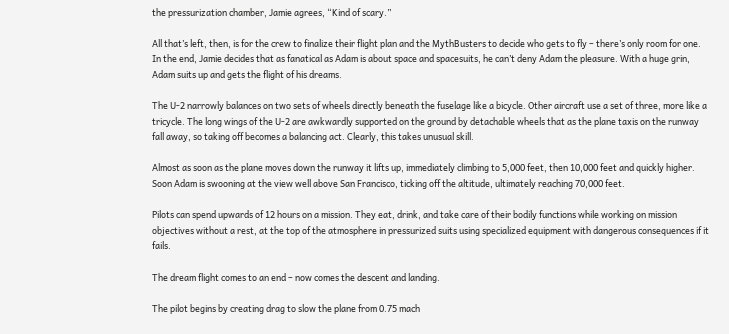the pressurization chamber, Jamie agrees, “Kind of scary.”

All that’s left, then, is for the crew to finalize their flight plan and the MythBusters to decide who gets to fly – there’s only room for one. In the end, Jamie decides that as fanatical as Adam is about space and spacesuits, he can’t deny Adam the pleasure. With a huge grin, Adam suits up and gets the flight of his dreams.

The U-2 narrowly balances on two sets of wheels directly beneath the fuselage like a bicycle. Other aircraft use a set of three, more like a tricycle. The long wings of the U-2 are awkwardly supported on the ground by detachable wheels that as the plane taxis on the runway fall away, so taking off becomes a balancing act. Clearly, this takes unusual skill.

Almost as soon as the plane moves down the runway it lifts up, immediately climbing to 5,000 feet, then 10,000 feet and quickly higher. Soon Adam is swooning at the view well above San Francisco, ticking off the altitude, ultimately reaching 70,000 feet.

Pilots can spend upwards of 12 hours on a mission. They eat, drink, and take care of their bodily functions while working on mission objectives without a rest, at the top of the atmosphere in pressurized suits using specialized equipment with dangerous consequences if it fails.

The dream flight comes to an end – now comes the descent and landing.

The pilot begins by creating drag to slow the plane from 0.75 mach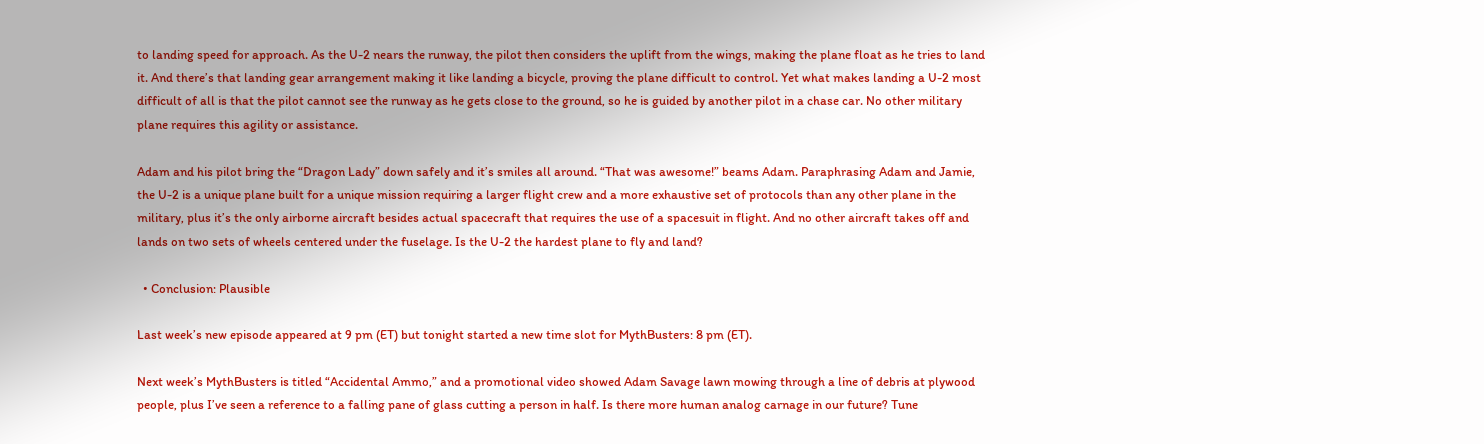to landing speed for approach. As the U-2 nears the runway, the pilot then considers the uplift from the wings, making the plane float as he tries to land it. And there’s that landing gear arrangement making it like landing a bicycle, proving the plane difficult to control. Yet what makes landing a U-2 most difficult of all is that the pilot cannot see the runway as he gets close to the ground, so he is guided by another pilot in a chase car. No other military plane requires this agility or assistance.

Adam and his pilot bring the “Dragon Lady” down safely and it’s smiles all around. “That was awesome!” beams Adam. Paraphrasing Adam and Jamie, the U-2 is a unique plane built for a unique mission requiring a larger flight crew and a more exhaustive set of protocols than any other plane in the military, plus it’s the only airborne aircraft besides actual spacecraft that requires the use of a spacesuit in flight. And no other aircraft takes off and lands on two sets of wheels centered under the fuselage. Is the U-2 the hardest plane to fly and land?

  • Conclusion: Plausible

Last week’s new episode appeared at 9 pm (ET) but tonight started a new time slot for MythBusters: 8 pm (ET).

Next week’s MythBusters is titled “Accidental Ammo,” and a promotional video showed Adam Savage lawn mowing through a line of debris at plywood people, plus I’ve seen a reference to a falling pane of glass cutting a person in half. Is there more human analog carnage in our future? Tune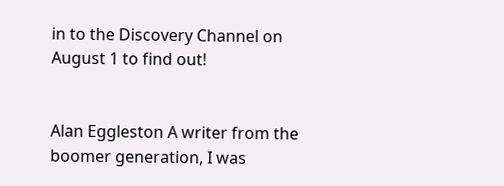in to the Discovery Channel on August 1 to find out!


Alan Eggleston A writer from the boomer generation, I was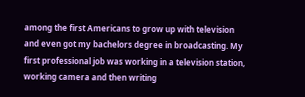among the first Americans to grow up with television and even got my bachelors degree in broadcasting. My first professional job was working in a television station, working camera and then writing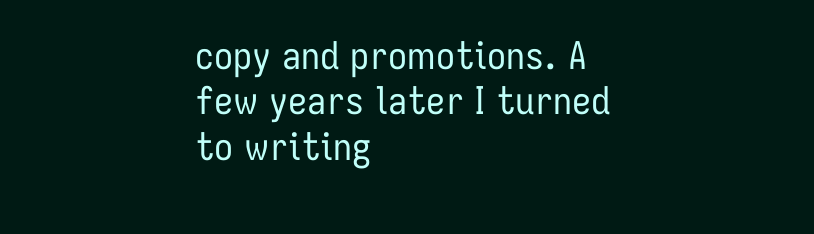copy and promotions. A few years later I turned to writing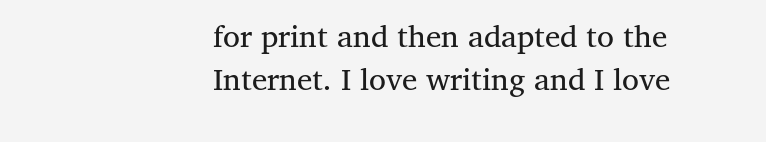for print and then adapted to the Internet. I love writing and I love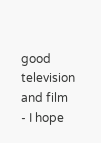good television and film - I hope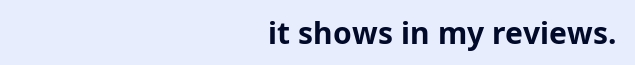it shows in my reviews.